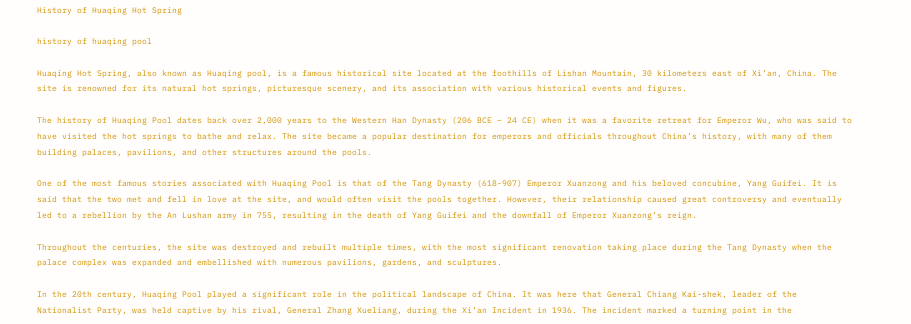History of Huaqing Hot Spring

history of huaqing pool

Huaqing Hot Spring, also known as Huaqing pool, is a famous historical site located at the foothills of Lishan Mountain, 30 kilometers east of Xi’an, China. The site is renowned for its natural hot springs, picturesque scenery, and its association with various historical events and figures.

The history of Huaqing Pool dates back over 2,000 years to the Western Han Dynasty (206 BCE – 24 CE) when it was a favorite retreat for Emperor Wu, who was said to have visited the hot springs to bathe and relax. The site became a popular destination for emperors and officials throughout China’s history, with many of them building palaces, pavilions, and other structures around the pools.

One of the most famous stories associated with Huaqing Pool is that of the Tang Dynasty (618-907) Emperor Xuanzong and his beloved concubine, Yang Guifei. It is said that the two met and fell in love at the site, and would often visit the pools together. However, their relationship caused great controversy and eventually led to a rebellion by the An Lushan army in 755, resulting in the death of Yang Guifei and the downfall of Emperor Xuanzong’s reign.

Throughout the centuries, the site was destroyed and rebuilt multiple times, with the most significant renovation taking place during the Tang Dynasty when the palace complex was expanded and embellished with numerous pavilions, gardens, and sculptures.

In the 20th century, Huaqing Pool played a significant role in the political landscape of China. It was here that General Chiang Kai-shek, leader of the Nationalist Party, was held captive by his rival, General Zhang Xueliang, during the Xi’an Incident in 1936. The incident marked a turning point in the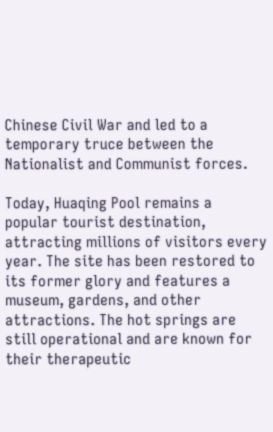Chinese Civil War and led to a temporary truce between the Nationalist and Communist forces.

Today, Huaqing Pool remains a popular tourist destination, attracting millions of visitors every year. The site has been restored to its former glory and features a museum, gardens, and other attractions. The hot springs are still operational and are known for their therapeutic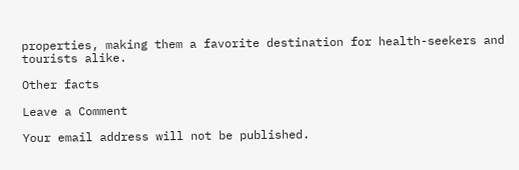properties, making them a favorite destination for health-seekers and tourists alike.

Other facts

Leave a Comment

Your email address will not be published.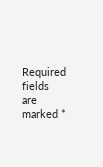Required fields are marked *